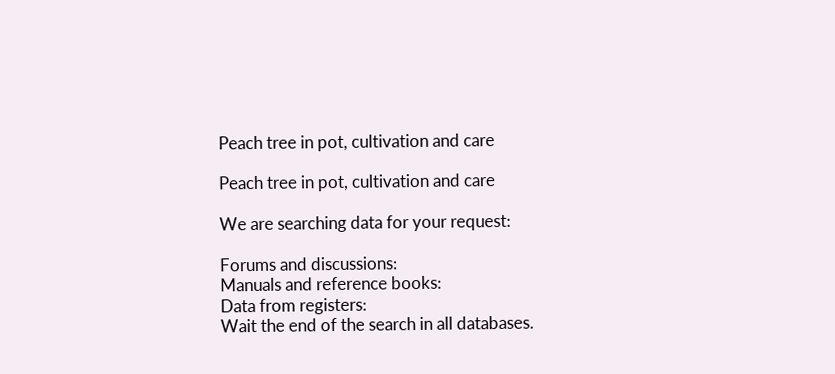Peach tree in pot, cultivation and care

Peach tree in pot, cultivation and care

We are searching data for your request:

Forums and discussions:
Manuals and reference books:
Data from registers:
Wait the end of the search in all databases.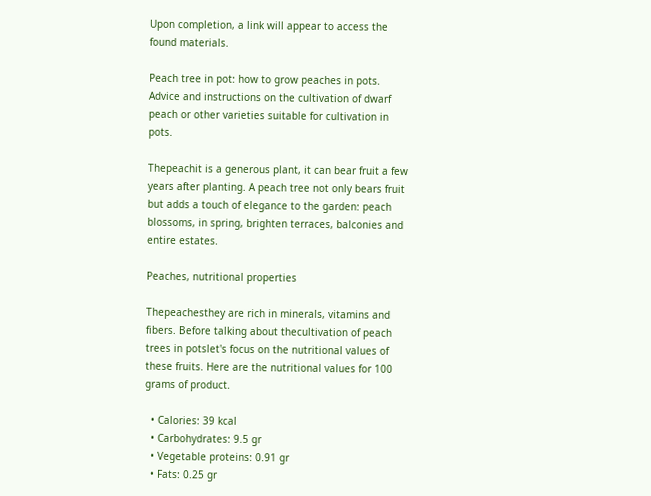Upon completion, a link will appear to access the found materials.

Peach tree in pot: how to grow peaches in pots. Advice and instructions on the cultivation of dwarf peach or other varieties suitable for cultivation in pots.

Thepeachit is a generous plant, it can bear fruit a few years after planting. A peach tree not only bears fruit but adds a touch of elegance to the garden: peach blossoms, in spring, brighten terraces, balconies and entire estates.

Peaches, nutritional properties

Thepeachesthey are rich in minerals, vitamins and fibers. Before talking about thecultivation of peach trees in potslet's focus on the nutritional values of these fruits. Here are the nutritional values for 100 grams of product.

  • Calories: 39 kcal
  • Carbohydrates: 9.5 gr
  • Vegetable proteins: 0.91 gr
  • Fats: 0.25 gr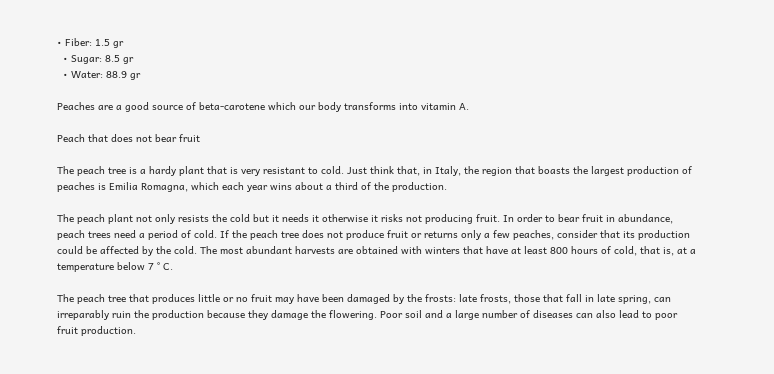• Fiber: 1.5 gr
  • Sugar: 8.5 gr
  • Water: 88.9 gr

Peaches are a good source of beta-carotene which our body transforms into vitamin A.

Peach that does not bear fruit

The peach tree is a hardy plant that is very resistant to cold. Just think that, in Italy, the region that boasts the largest production of peaches is Emilia Romagna, which each year wins about a third of the production.

The peach plant not only resists the cold but it needs it otherwise it risks not producing fruit. In order to bear fruit in abundance, peach trees need a period of cold. If the peach tree does not produce fruit or returns only a few peaches, consider that its production could be affected by the cold. The most abundant harvests are obtained with winters that have at least 800 hours of cold, that is, at a temperature below 7 ° C.

The peach tree that produces little or no fruit may have been damaged by the frosts: late frosts, those that fall in late spring, can irreparably ruin the production because they damage the flowering. Poor soil and a large number of diseases can also lead to poor fruit production.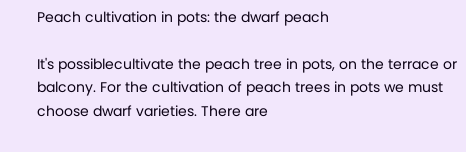Peach cultivation in pots: the dwarf peach

It's possiblecultivate the peach tree in pots, on the terrace or balcony. For the cultivation of peach trees in pots we must choose dwarf varieties. There are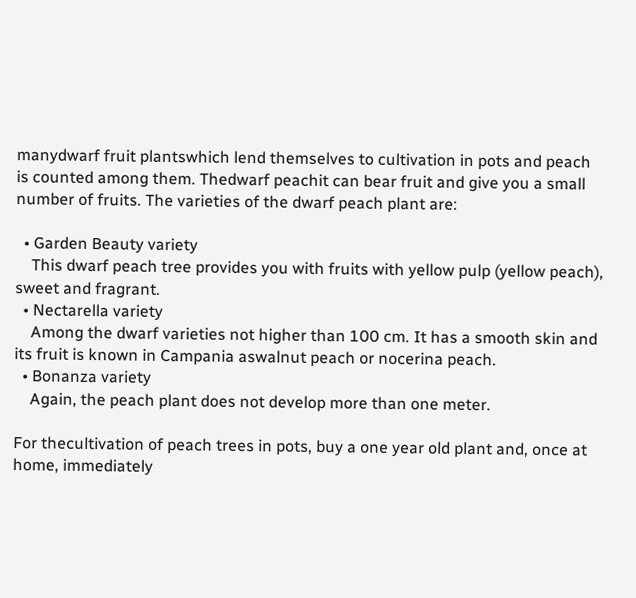manydwarf fruit plantswhich lend themselves to cultivation in pots and peach is counted among them. Thedwarf peachit can bear fruit and give you a small number of fruits. The varieties of the dwarf peach plant are:

  • Garden Beauty variety
    This dwarf peach tree provides you with fruits with yellow pulp (yellow peach), sweet and fragrant.
  • Nectarella variety
    Among the dwarf varieties not higher than 100 cm. It has a smooth skin and its fruit is known in Campania aswalnut peach or nocerina peach.
  • Bonanza variety
    Again, the peach plant does not develop more than one meter.

For thecultivation of peach trees in pots, buy a one year old plant and, once at home, immediately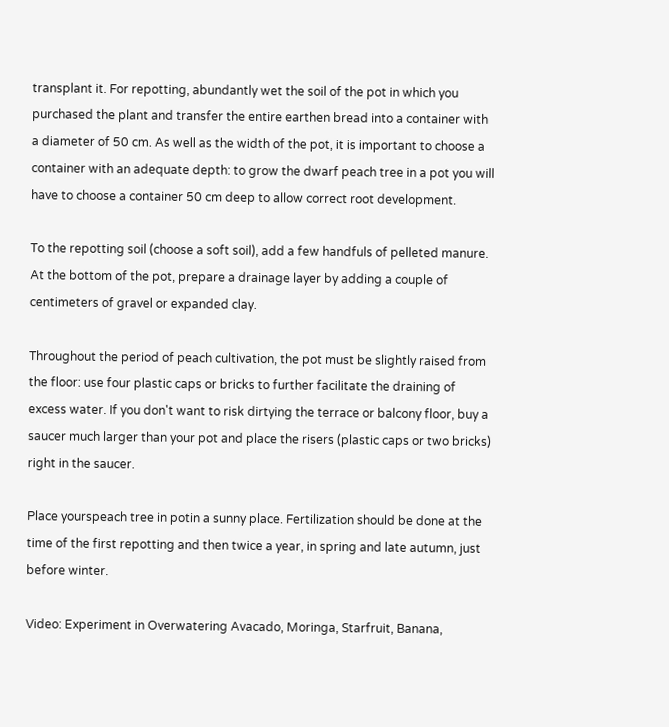transplant it. For repotting, abundantly wet the soil of the pot in which you purchased the plant and transfer the entire earthen bread into a container with a diameter of 50 cm. As well as the width of the pot, it is important to choose a container with an adequate depth: to grow the dwarf peach tree in a pot you will have to choose a container 50 cm deep to allow correct root development.

To the repotting soil (choose a soft soil), add a few handfuls of pelleted manure. At the bottom of the pot, prepare a drainage layer by adding a couple of centimeters of gravel or expanded clay.

Throughout the period of peach cultivation, the pot must be slightly raised from the floor: use four plastic caps or bricks to further facilitate the draining of excess water. If you don't want to risk dirtying the terrace or balcony floor, buy a saucer much larger than your pot and place the risers (plastic caps or two bricks) right in the saucer.

Place yourspeach tree in potin a sunny place. Fertilization should be done at the time of the first repotting and then twice a year, in spring and late autumn, just before winter.

Video: Experiment in Overwatering Avacado, Moringa, Starfruit, Banana,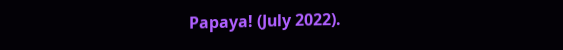Papaya! (July 2022).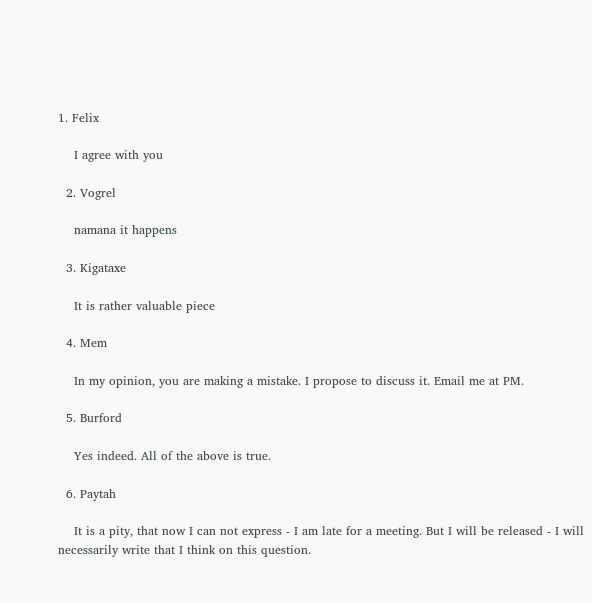1. Felix

    I agree with you

  2. Vogrel

    namana it happens

  3. Kigataxe

    It is rather valuable piece

  4. Mem

    In my opinion, you are making a mistake. I propose to discuss it. Email me at PM.

  5. Burford

    Yes indeed. All of the above is true.

  6. Paytah

    It is a pity, that now I can not express - I am late for a meeting. But I will be released - I will necessarily write that I think on this question.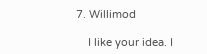7. Willimod

    I like your idea. I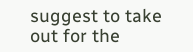suggest to take out for the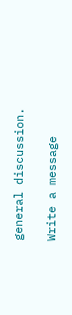general discussion.

Write a message